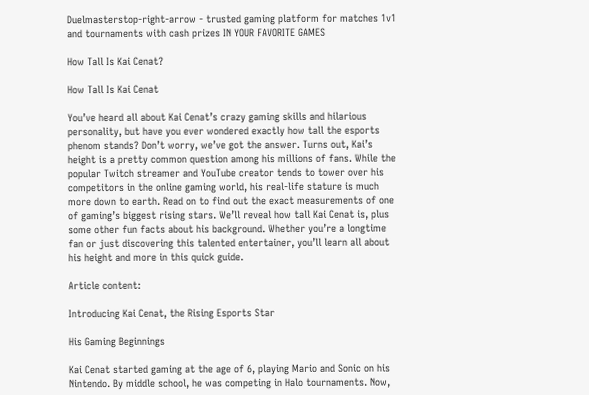Duelmasterstop-right-arrow - trusted gaming platform for matches 1v1 and tournaments with cash prizes IN YOUR FAVORITE GAMES

How Tall Is Kai Cenat?

How Tall Is Kai Cenat

You’ve heard all about Kai Cenat’s crazy gaming skills and hilarious personality, but have you ever wondered exactly how tall the esports phenom stands? Don’t worry, we’ve got the answer. Turns out, Kai’s height is a pretty common question among his millions of fans. While the popular Twitch streamer and YouTube creator tends to tower over his competitors in the online gaming world, his real-life stature is much more down to earth. Read on to find out the exact measurements of one of gaming’s biggest rising stars. We’ll reveal how tall Kai Cenat is, plus some other fun facts about his background. Whether you’re a longtime fan or just discovering this talented entertainer, you’ll learn all about his height and more in this quick guide.

Article content:

Introducing Kai Cenat, the Rising Esports Star

His Gaming Beginnings

Kai Cenat started gaming at the age of 6, playing Mario and Sonic on his Nintendo. By middle school, he was competing in Halo tournaments. Now,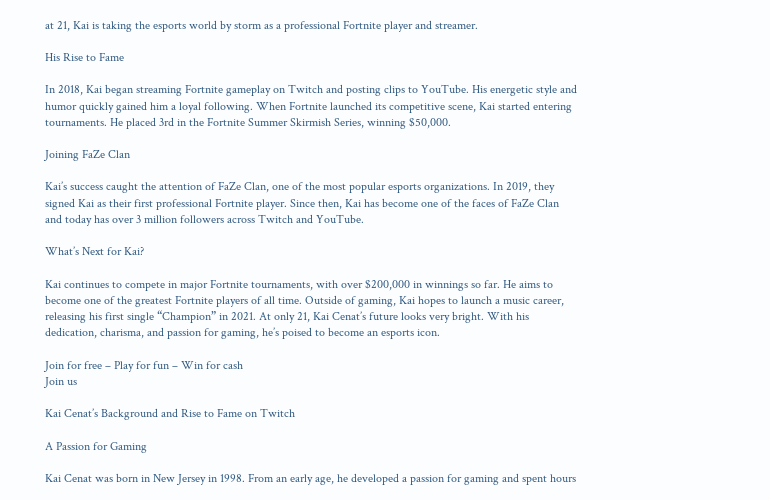at 21, Kai is taking the esports world by storm as a professional Fortnite player and streamer.

His Rise to Fame

In 2018, Kai began streaming Fortnite gameplay on Twitch and posting clips to YouTube. His energetic style and humor quickly gained him a loyal following. When Fortnite launched its competitive scene, Kai started entering tournaments. He placed 3rd in the Fortnite Summer Skirmish Series, winning $50,000.

Joining FaZe Clan

Kai’s success caught the attention of FaZe Clan, one of the most popular esports organizations. In 2019, they signed Kai as their first professional Fortnite player. Since then, Kai has become one of the faces of FaZe Clan and today has over 3 million followers across Twitch and YouTube.

What’s Next for Kai?

Kai continues to compete in major Fortnite tournaments, with over $200,000 in winnings so far. He aims to become one of the greatest Fortnite players of all time. Outside of gaming, Kai hopes to launch a music career, releasing his first single “Champion” in 2021. At only 21, Kai Cenat’s future looks very bright. With his dedication, charisma, and passion for gaming, he’s poised to become an esports icon.

Join for free – Play for fun – Win for cash
Join us

Kai Cenat’s Background and Rise to Fame on Twitch

A Passion for Gaming

Kai Cenat was born in New Jersey in 1998. From an early age, he developed a passion for gaming and spent hours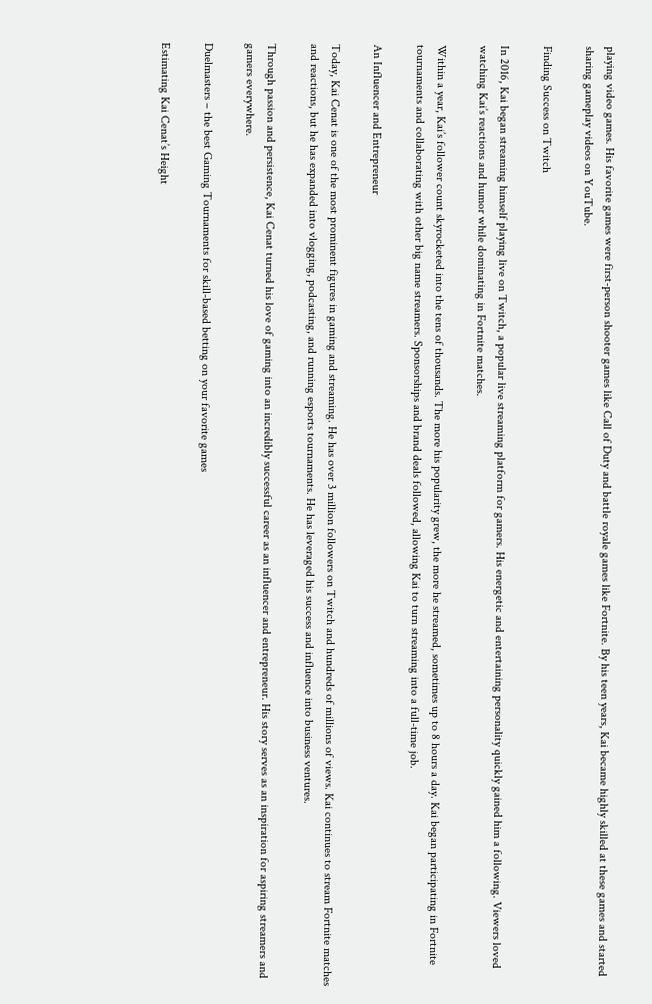playing video games. His favorite games were first-person shooter games like Call of Duty and battle royale games like Fortnite. By his teen years, Kai became highly skilled at these games and started sharing gameplay videos on YouTube.

Finding Success on Twitch

In 2016, Kai began streaming himself playing live on Twitch, a popular live streaming platform for gamers. His energetic and entertaining personality quickly gained him a following. Viewers loved watching Kai’s reactions and humor while dominating in Fortnite matches.

Within a year, Kai’s follower count skyrocketed into the tens of thousands. The more his popularity grew, the more he streamed, sometimes up to 8 hours a day. Kai began participating in Fortnite tournaments and collaborating with other big name streamers. Sponsorships and brand deals followed, allowing Kai to turn streaming into a full-time job.

An Influencer and Entrepreneur

Today, Kai Cenat is one of the most prominent figures in gaming and streaming. He has over 3 million followers on Twitch and hundreds of millions of views. Kai continues to stream Fortnite matches and reactions, but he has expanded into vlogging, podcasting, and running esports tournaments. He has leveraged his success and influence into business ventures.

Through passion and persistence, Kai Cenat turned his love of gaming into an incredibly successful career as an influencer and entrepreneur. His story serves as an inspiration for aspiring streamers and gamers everywhere.

Duelmasters – the best Gaming Tournaments for skill-based betting on your favorite games

Estimating Kai Cenat’s Height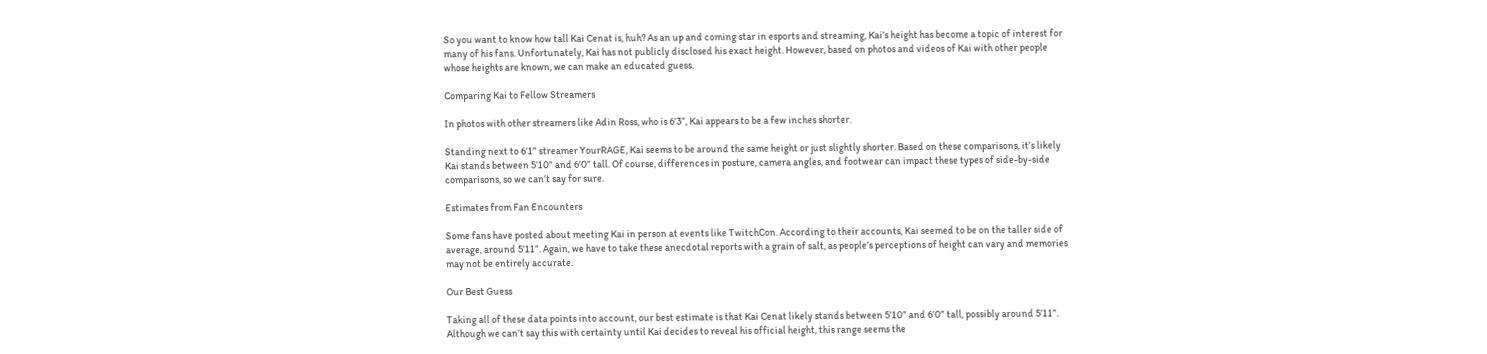So you want to know how tall Kai Cenat is, huh? As an up and coming star in esports and streaming, Kai’s height has become a topic of interest for many of his fans. Unfortunately, Kai has not publicly disclosed his exact height. However, based on photos and videos of Kai with other people whose heights are known, we can make an educated guess.

Comparing Kai to Fellow Streamers

In photos with other streamers like Adin Ross, who is 6’3”, Kai appears to be a few inches shorter.

Standing next to 6’1” streamer YourRAGE, Kai seems to be around the same height or just slightly shorter. Based on these comparisons, it’s likely Kai stands between 5’10” and 6’0” tall. Of course, differences in posture, camera angles, and footwear can impact these types of side-by-side comparisons, so we can’t say for sure.

Estimates from Fan Encounters

Some fans have posted about meeting Kai in person at events like TwitchCon. According to their accounts, Kai seemed to be on the taller side of average, around 5’11”. Again, we have to take these anecdotal reports with a grain of salt, as people’s perceptions of height can vary and memories may not be entirely accurate.

Our Best Guess

Taking all of these data points into account, our best estimate is that Kai Cenat likely stands between 5’10” and 6’0” tall, possibly around 5’11”. Although we can’t say this with certainty until Kai decides to reveal his official height, this range seems the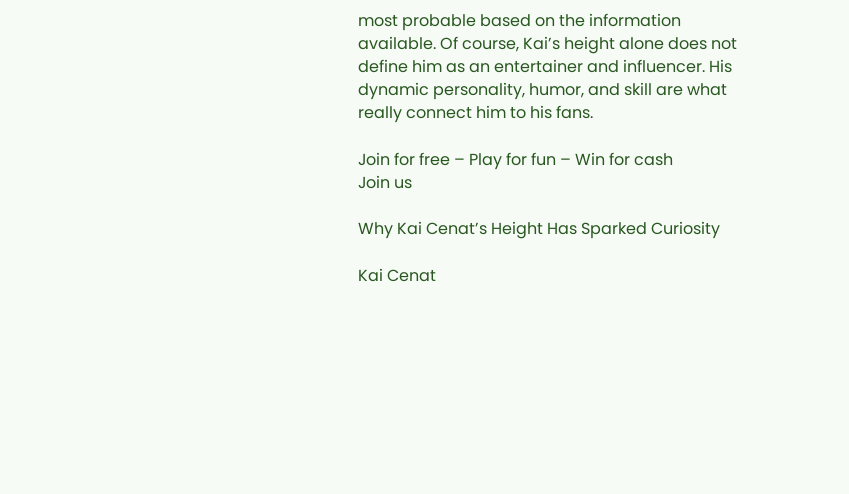most probable based on the information available. Of course, Kai’s height alone does not define him as an entertainer and influencer. His dynamic personality, humor, and skill are what really connect him to his fans.

Join for free – Play for fun – Win for cash
Join us

Why Kai Cenat’s Height Has Sparked Curiosity

Kai Cenat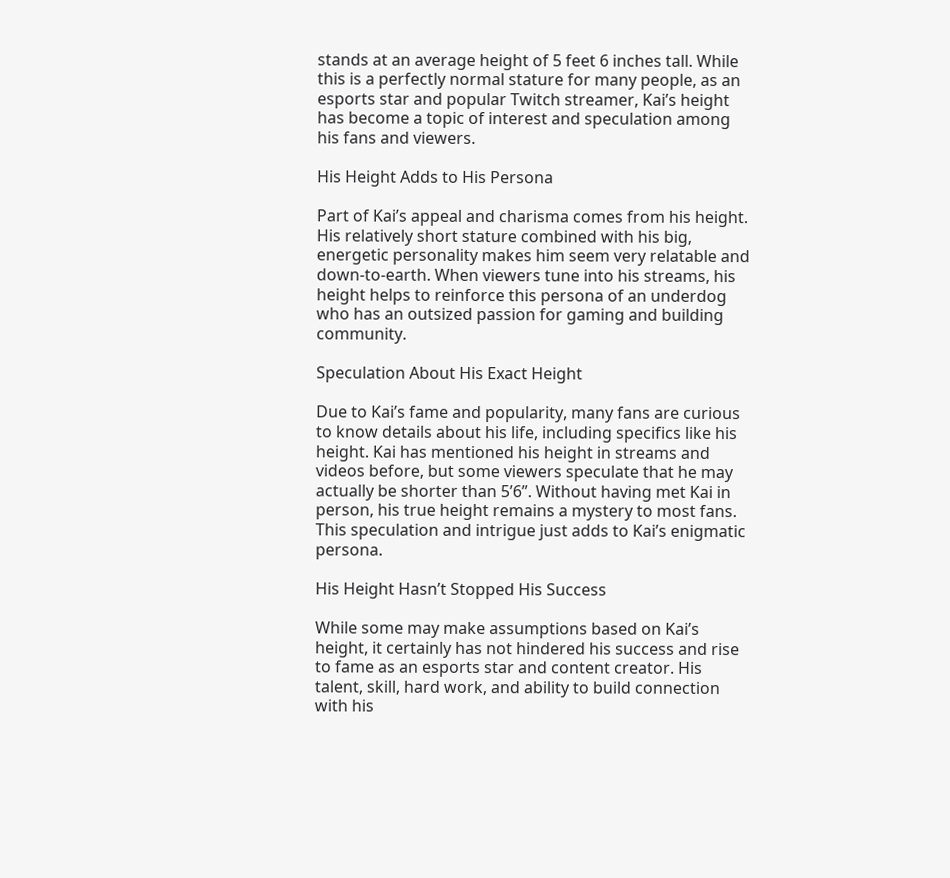stands at an average height of 5 feet 6 inches tall. While this is a perfectly normal stature for many people, as an esports star and popular Twitch streamer, Kai’s height has become a topic of interest and speculation among his fans and viewers.

His Height Adds to His Persona

Part of Kai’s appeal and charisma comes from his height. His relatively short stature combined with his big, energetic personality makes him seem very relatable and down-to-earth. When viewers tune into his streams, his height helps to reinforce this persona of an underdog who has an outsized passion for gaming and building community.

Speculation About His Exact Height

Due to Kai’s fame and popularity, many fans are curious to know details about his life, including specifics like his height. Kai has mentioned his height in streams and videos before, but some viewers speculate that he may actually be shorter than 5’6”. Without having met Kai in person, his true height remains a mystery to most fans. This speculation and intrigue just adds to Kai’s enigmatic persona.

His Height Hasn’t Stopped His Success

While some may make assumptions based on Kai’s height, it certainly has not hindered his success and rise to fame as an esports star and content creator. His talent, skill, hard work, and ability to build connection with his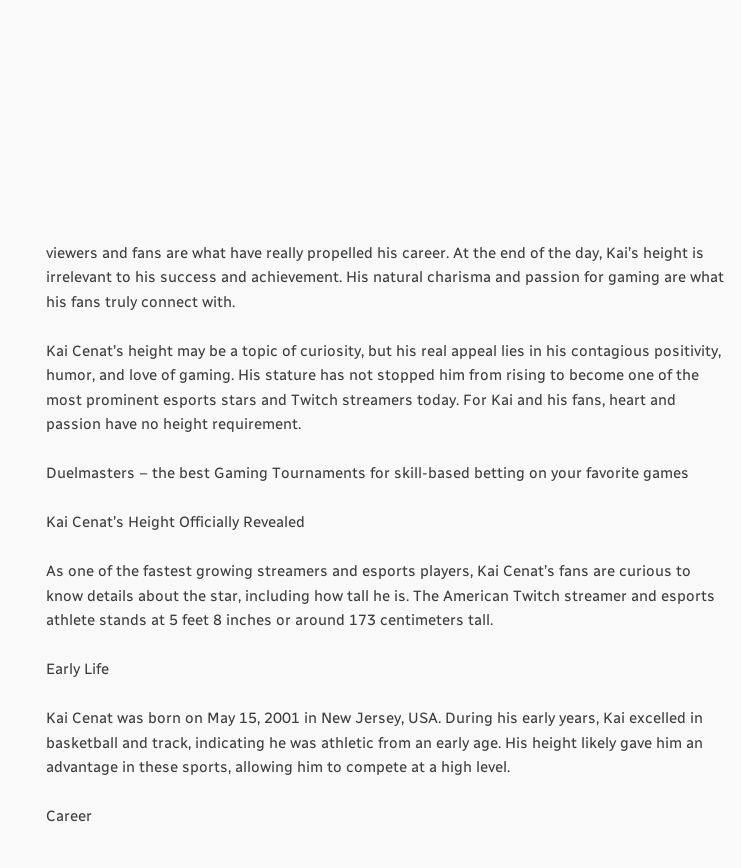viewers and fans are what have really propelled his career. At the end of the day, Kai’s height is irrelevant to his success and achievement. His natural charisma and passion for gaming are what his fans truly connect with.

Kai Cenat’s height may be a topic of curiosity, but his real appeal lies in his contagious positivity, humor, and love of gaming. His stature has not stopped him from rising to become one of the most prominent esports stars and Twitch streamers today. For Kai and his fans, heart and passion have no height requirement.

Duelmasters – the best Gaming Tournaments for skill-based betting on your favorite games

Kai Cenat’s Height Officially Revealed

As one of the fastest growing streamers and esports players, Kai Cenat’s fans are curious to know details about the star, including how tall he is. The American Twitch streamer and esports athlete stands at 5 feet 8 inches or around 173 centimeters tall.

Early Life

Kai Cenat was born on May 15, 2001 in New Jersey, USA. During his early years, Kai excelled in basketball and track, indicating he was athletic from an early age. His height likely gave him an advantage in these sports, allowing him to compete at a high level.

Career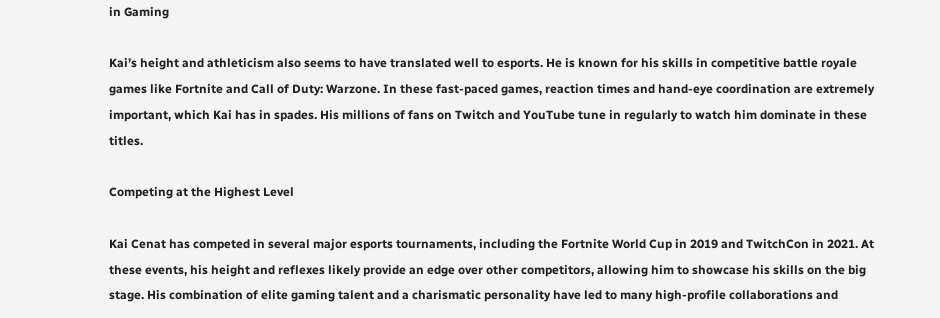in Gaming

Kai’s height and athleticism also seems to have translated well to esports. He is known for his skills in competitive battle royale games like Fortnite and Call of Duty: Warzone. In these fast-paced games, reaction times and hand-eye coordination are extremely important, which Kai has in spades. His millions of fans on Twitch and YouTube tune in regularly to watch him dominate in these titles.

Competing at the Highest Level

Kai Cenat has competed in several major esports tournaments, including the Fortnite World Cup in 2019 and TwitchCon in 2021. At these events, his height and reflexes likely provide an edge over other competitors, allowing him to showcase his skills on the big stage. His combination of elite gaming talent and a charismatic personality have led to many high-profile collaborations and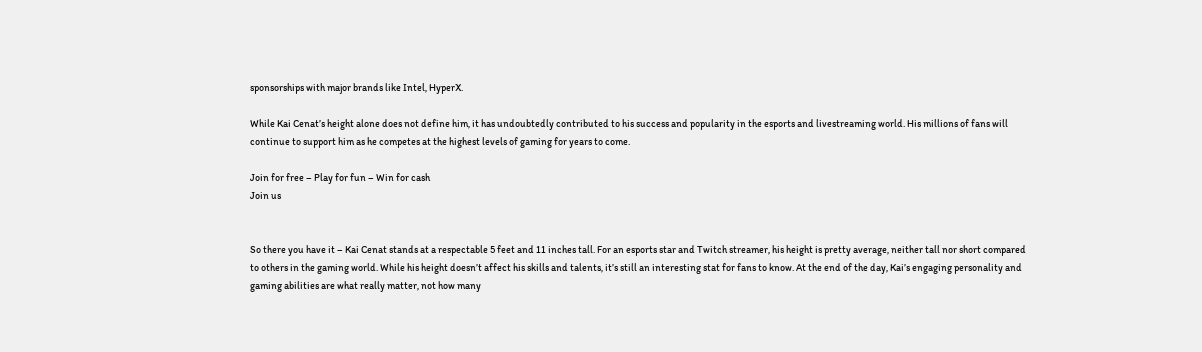sponsorships with major brands like Intel, HyperX.

While Kai Cenat’s height alone does not define him, it has undoubtedly contributed to his success and popularity in the esports and livestreaming world. His millions of fans will continue to support him as he competes at the highest levels of gaming for years to come.

Join for free – Play for fun – Win for cash
Join us


So there you have it – Kai Cenat stands at a respectable 5 feet and 11 inches tall. For an esports star and Twitch streamer, his height is pretty average, neither tall nor short compared to others in the gaming world. While his height doesn’t affect his skills and talents, it’s still an interesting stat for fans to know. At the end of the day, Kai’s engaging personality and gaming abilities are what really matter, not how many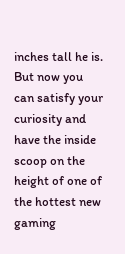inches tall he is. But now you can satisfy your curiosity and have the inside scoop on the height of one of the hottest new gaming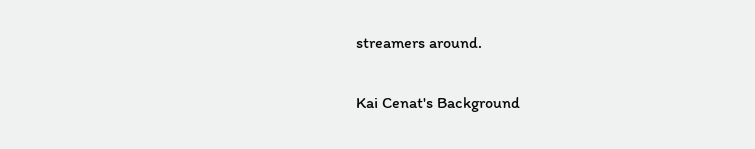streamers around.

Kai Cenat's Background